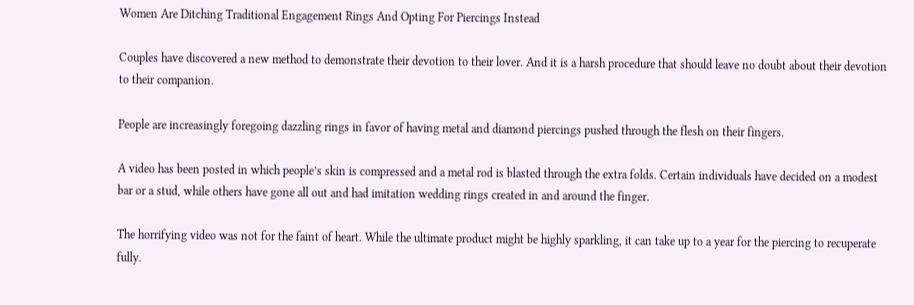Women Are Ditching Traditional Engagement Rings And Opting For Piercings Instead

Couples have discovered a new method to demonstrate their devotion to their lover. And it is a harsh procedure that should leave no doubt about their devotion to their companion.

People are increasingly foregoing dazzling rings in favor of having metal and diamond piercings pushed through the flesh on their fingers.

A video has been posted in which people’s skin is compressed and a metal rod is blasted through the extra folds. Certain individuals have decided on a modest bar or a stud, while others have gone all out and had imitation wedding rings created in and around the finger.

The horrifying video was not for the faint of heart. While the ultimate product might be highly sparkling, it can take up to a year for the piercing to recuperate fully.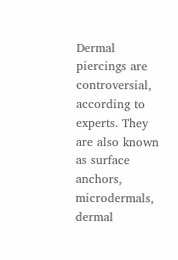Dermal piercings are controversial, according to experts. They are also known as surface anchors, microdermals, dermal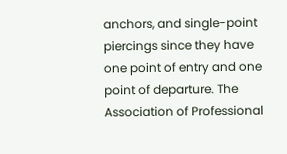anchors, and single-point piercings since they have one point of entry and one point of departure. The Association of Professional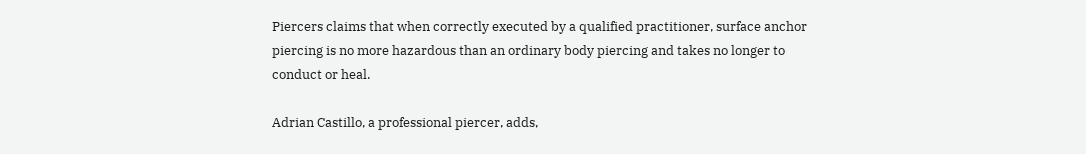Piercers claims that when correctly executed by a qualified practitioner, surface anchor piercing is no more hazardous than an ordinary body piercing and takes no longer to conduct or heal.

Adrian Castillo, a professional piercer, adds,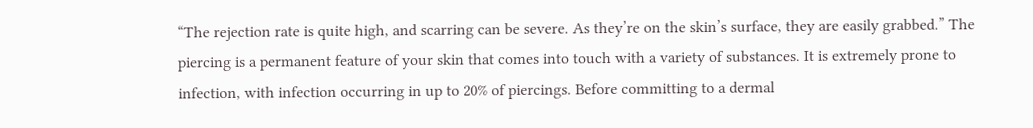“The rejection rate is quite high, and scarring can be severe. As they’re on the skin’s surface, they are easily grabbed.” The piercing is a permanent feature of your skin that comes into touch with a variety of substances. It is extremely prone to infection, with infection occurring in up to 20% of piercings. Before committing to a dermal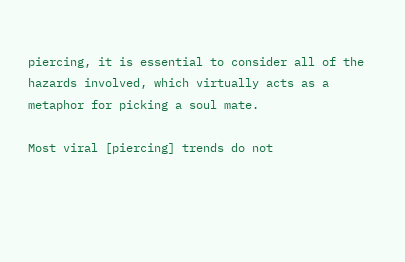piercing, it is essential to consider all of the hazards involved, which virtually acts as a metaphor for picking a soul mate.

Most viral [piercing] trends do not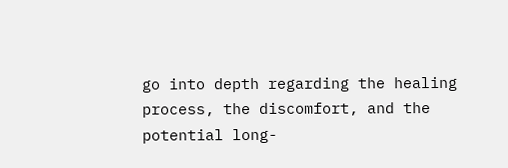go into depth regarding the healing process, the discomfort, and the potential long-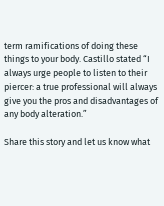term ramifications of doing these things to your body. Castillo stated “I always urge people to listen to their piercer: a true professional will always give you the pros and disadvantages of any body alteration.”

Share this story and let us know what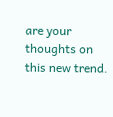are your thoughts on this new trend.